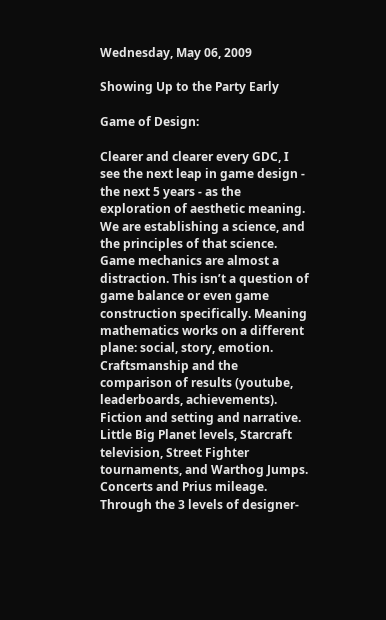Wednesday, May 06, 2009

Showing Up to the Party Early

Game of Design:

Clearer and clearer every GDC, I see the next leap in game design - the next 5 years - as the exploration of aesthetic meaning. We are establishing a science, and the principles of that science. Game mechanics are almost a distraction. This isn’t a question of game balance or even game construction specifically. Meaning mathematics works on a different plane: social, story, emotion. Craftsmanship and the comparison of results (youtube, leaderboards, achievements). Fiction and setting and narrative. Little Big Planet levels, Starcraft television, Street Fighter tournaments, and Warthog Jumps. Concerts and Prius mileage. Through the 3 levels of designer-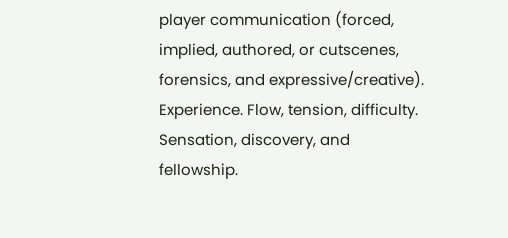player communication (forced, implied, authored, or cutscenes, forensics, and expressive/creative). Experience. Flow, tension, difficulty. Sensation, discovery, and fellowship.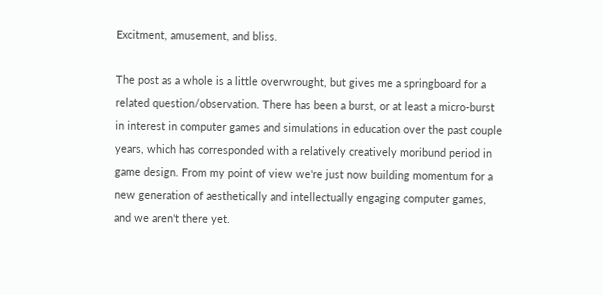Excitment, amusement, and bliss.

The post as a whole is a little overwrought, but gives me a springboard for a related question/observation. There has been a burst, or at least a micro-burst in interest in computer games and simulations in education over the past couple years, which has corresponded with a relatively creatively moribund period in game design. From my point of view we're just now building momentum for a new generation of aesthetically and intellectually engaging computer games, and we aren't there yet.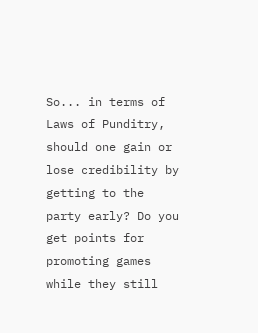So... in terms of Laws of Punditry, should one gain or lose credibility by getting to the party early? Do you get points for promoting games while they still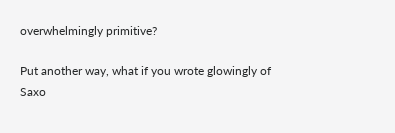overwhelmingly primitive?

Put another way, what if you wrote glowingly of Saxo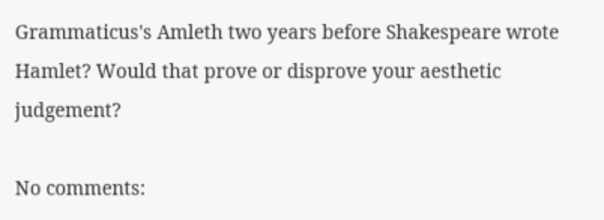Grammaticus's Amleth two years before Shakespeare wrote Hamlet? Would that prove or disprove your aesthetic judgement?

No comments: